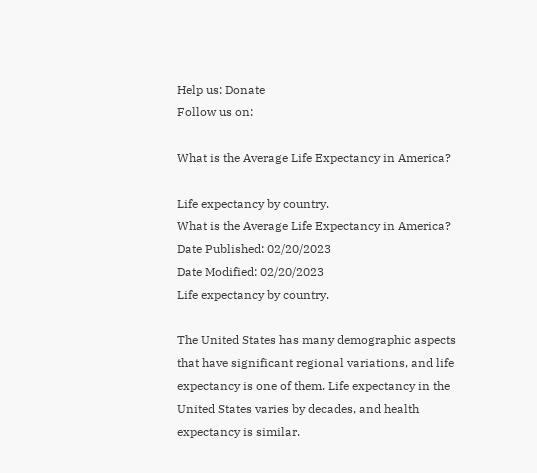Help us: Donate
Follow us on:

What is the Average Life Expectancy in America?

Life expectancy by country.
What is the Average Life Expectancy in America?
Date Published: 02/20/2023
Date Modified: 02/20/2023
Life expectancy by country.

The United States has many demographic aspects that have significant regional variations, and life expectancy is one of them. Life expectancy in the United States varies by decades, and health expectancy is similar.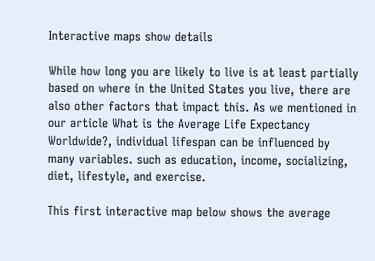Interactive maps show details

While how long you are likely to live is at least partially based on where in the United States you live, there are also other factors that impact this. As we mentioned in our article What is the Average Life Expectancy Worldwide?, individual lifespan can be influenced by many variables. such as education, income, socializing, diet, lifestyle, and exercise.

This first interactive map below shows the average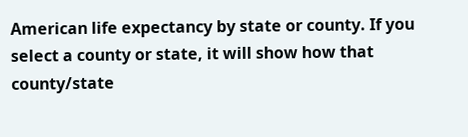American life expectancy by state or county. If you select a county or state, it will show how that county/state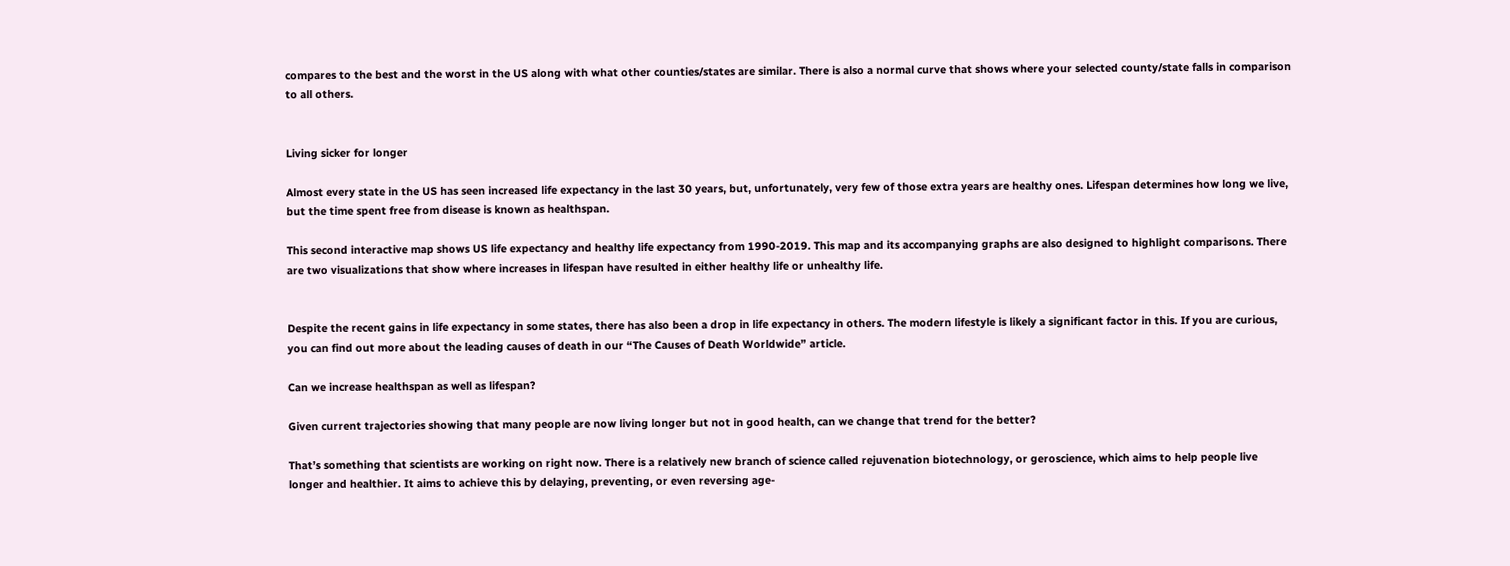compares to the best and the worst in the US along with what other counties/states are similar. There is also a normal curve that shows where your selected county/state falls in comparison to all others.


Living sicker for longer

Almost every state in the US has seen increased life expectancy in the last 30 years, but, unfortunately, very few of those extra years are healthy ones. Lifespan determines how long we live, but the time spent free from disease is known as healthspan.

This second interactive map shows US life expectancy and healthy life expectancy from 1990-2019. This map and its accompanying graphs are also designed to highlight comparisons. There are two visualizations that show where increases in lifespan have resulted in either healthy life or unhealthy life.


Despite the recent gains in life expectancy in some states, there has also been a drop in life expectancy in others. The modern lifestyle is likely a significant factor in this. If you are curious, you can find out more about the leading causes of death in our “The Causes of Death Worldwide” article.

Can we increase healthspan as well as lifespan?

Given current trajectories showing that many people are now living longer but not in good health, can we change that trend for the better?

That’s something that scientists are working on right now. There is a relatively new branch of science called rejuvenation biotechnology, or geroscience, which aims to help people live longer and healthier. It aims to achieve this by delaying, preventing, or even reversing age-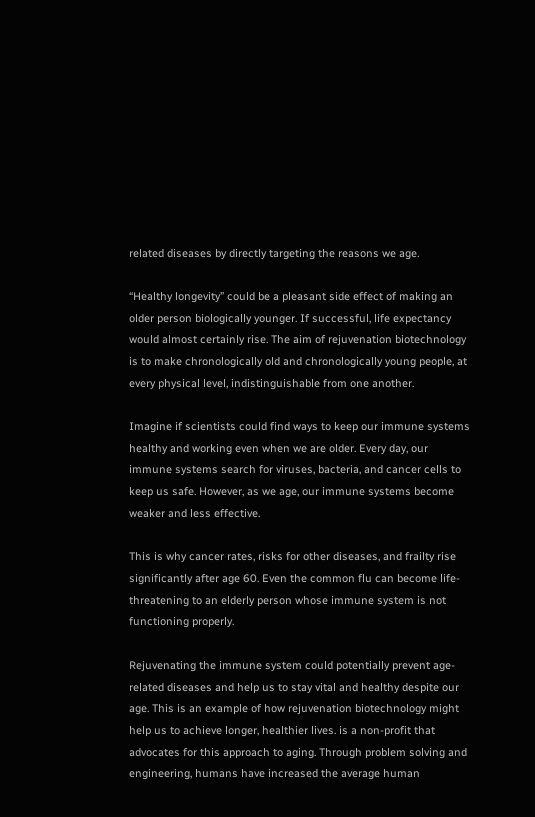related diseases by directly targeting the reasons we age.

“Healthy longevity” could be a pleasant side effect of making an older person biologically younger. If successful, life expectancy would almost certainly rise. The aim of rejuvenation biotechnology is to make chronologically old and chronologically young people, at every physical level, indistinguishable from one another.

Imagine if scientists could find ways to keep our immune systems healthy and working even when we are older. Every day, our immune systems search for viruses, bacteria, and cancer cells to keep us safe. However, as we age, our immune systems become weaker and less effective.

This is why cancer rates, risks for other diseases, and frailty rise significantly after age 60. Even the common flu can become life-threatening to an elderly person whose immune system is not functioning properly.

Rejuvenating the immune system could potentially prevent age-related diseases and help us to stay vital and healthy despite our age. This is an example of how rejuvenation biotechnology might help us to achieve longer, healthier lives. is a non-profit that advocates for this approach to aging. Through problem solving and engineering, humans have increased the average human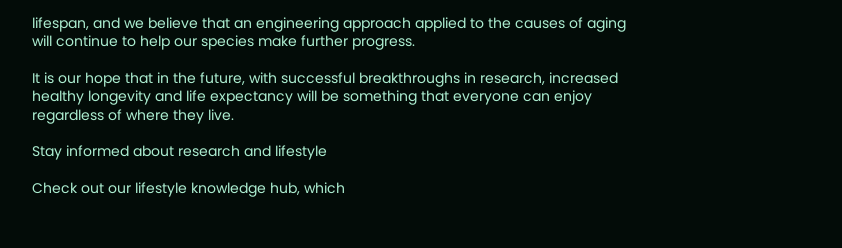lifespan, and we believe that an engineering approach applied to the causes of aging will continue to help our species make further progress.

It is our hope that in the future, with successful breakthroughs in research, increased healthy longevity and life expectancy will be something that everyone can enjoy regardless of where they live.

Stay informed about research and lifestyle

Check out our lifestyle knowledge hub, which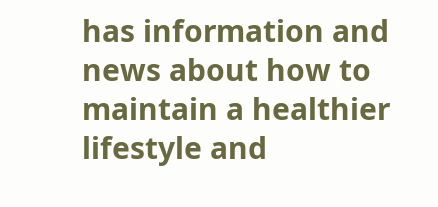has information and news about how to maintain a healthier lifestyle and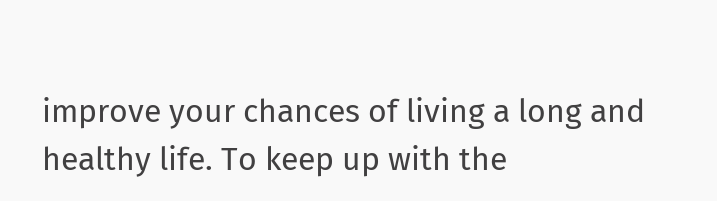improve your chances of living a long and healthy life. To keep up with the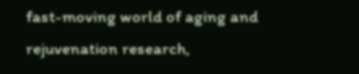fast-moving world of aging and rejuvenation research,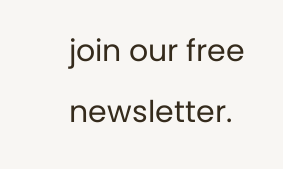join our free newsletter.